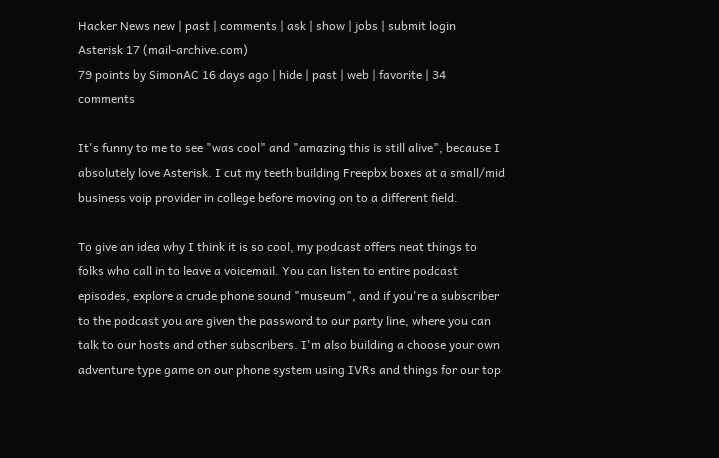Hacker News new | past | comments | ask | show | jobs | submit login
Asterisk 17 (mail-archive.com)
79 points by SimonAC 16 days ago | hide | past | web | favorite | 34 comments

It's funny to me to see "was cool" and "amazing this is still alive", because I absolutely love Asterisk. I cut my teeth building Freepbx boxes at a small/mid business voip provider in college before moving on to a different field.

To give an idea why I think it is so cool, my podcast offers neat things to folks who call in to leave a voicemail. You can listen to entire podcast episodes, explore a crude phone sound "museum", and if you're a subscriber to the podcast you are given the password to our party line, where you can talk to our hosts and other subscribers. I'm also building a choose your own adventure type game on our phone system using IVRs and things for our top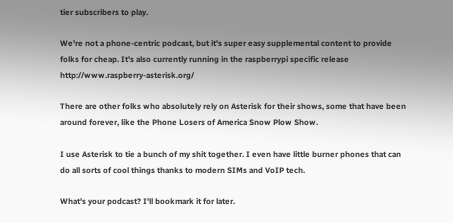tier subscribers to play.

We're not a phone-centric podcast, but it's super easy supplemental content to provide folks for cheap. It's also currently running in the raspberrypi specific release http://www.raspberry-asterisk.org/

There are other folks who absolutely rely on Asterisk for their shows, some that have been around forever, like the Phone Losers of America Snow Plow Show.

I use Asterisk to tie a bunch of my shit together. I even have little burner phones that can do all sorts of cool things thanks to modern SIMs and VoIP tech.

What's your podcast? I'll bookmark it for later.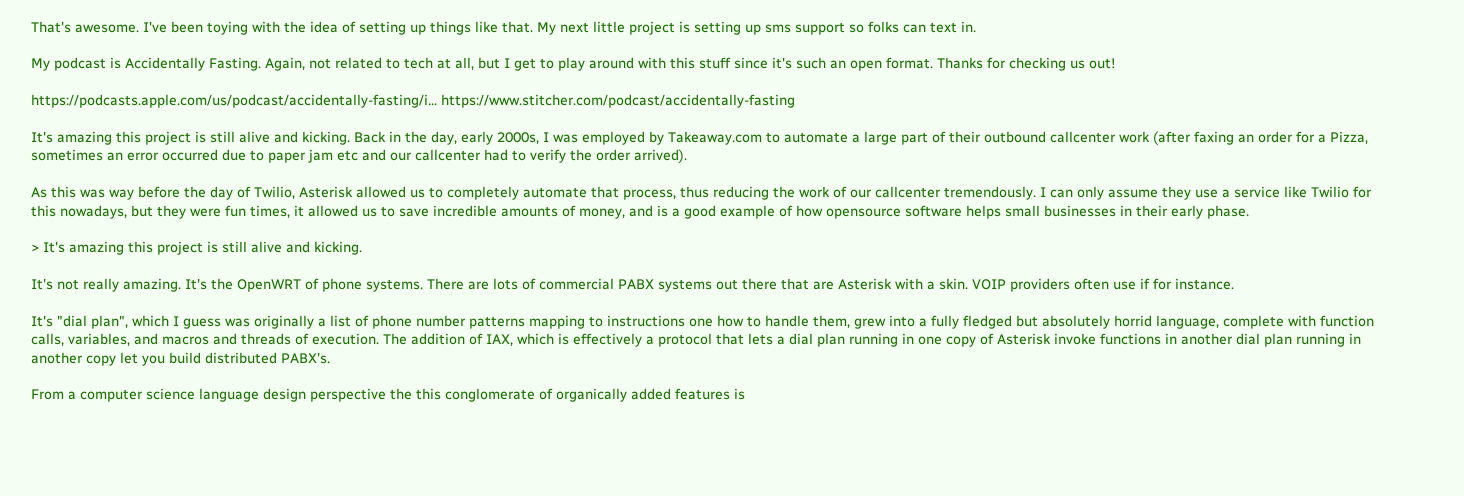That's awesome. I've been toying with the idea of setting up things like that. My next little project is setting up sms support so folks can text in.

My podcast is Accidentally Fasting. Again, not related to tech at all, but I get to play around with this stuff since it's such an open format. Thanks for checking us out!

https://podcasts.apple.com/us/podcast/accidentally-fasting/i... https://www.stitcher.com/podcast/accidentally-fasting

It's amazing this project is still alive and kicking. Back in the day, early 2000s, I was employed by Takeaway.com to automate a large part of their outbound callcenter work (after faxing an order for a Pizza, sometimes an error occurred due to paper jam etc and our callcenter had to verify the order arrived).

As this was way before the day of Twilio, Asterisk allowed us to completely automate that process, thus reducing the work of our callcenter tremendously. I can only assume they use a service like Twilio for this nowadays, but they were fun times, it allowed us to save incredible amounts of money, and is a good example of how opensource software helps small businesses in their early phase.

> It's amazing this project is still alive and kicking.

It's not really amazing. It's the OpenWRT of phone systems. There are lots of commercial PABX systems out there that are Asterisk with a skin. VOIP providers often use if for instance.

It's "dial plan", which I guess was originally a list of phone number patterns mapping to instructions one how to handle them, grew into a fully fledged but absolutely horrid language, complete with function calls, variables, and macros and threads of execution. The addition of IAX, which is effectively a protocol that lets a dial plan running in one copy of Asterisk invoke functions in another dial plan running in another copy let you build distributed PABX's.

From a computer science language design perspective the this conglomerate of organically added features is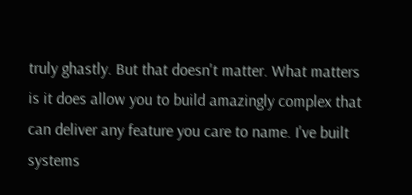truly ghastly. But that doesn't matter. What matters is it does allow you to build amazingly complex that can deliver any feature you care to name. I've built systems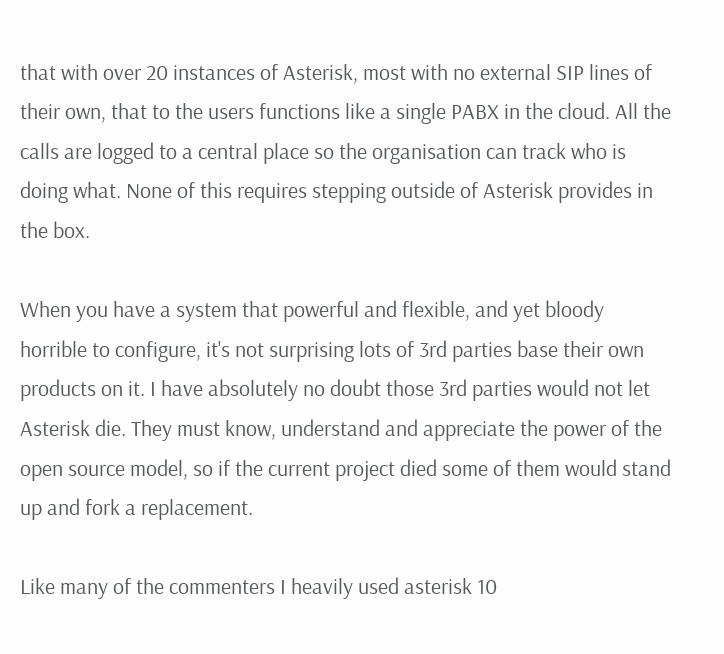that with over 20 instances of Asterisk, most with no external SIP lines of their own, that to the users functions like a single PABX in the cloud. All the calls are logged to a central place so the organisation can track who is doing what. None of this requires stepping outside of Asterisk provides in the box.

When you have a system that powerful and flexible, and yet bloody horrible to configure, it's not surprising lots of 3rd parties base their own products on it. I have absolutely no doubt those 3rd parties would not let Asterisk die. They must know, understand and appreciate the power of the open source model, so if the current project died some of them would stand up and fork a replacement.

Like many of the commenters I heavily used asterisk 10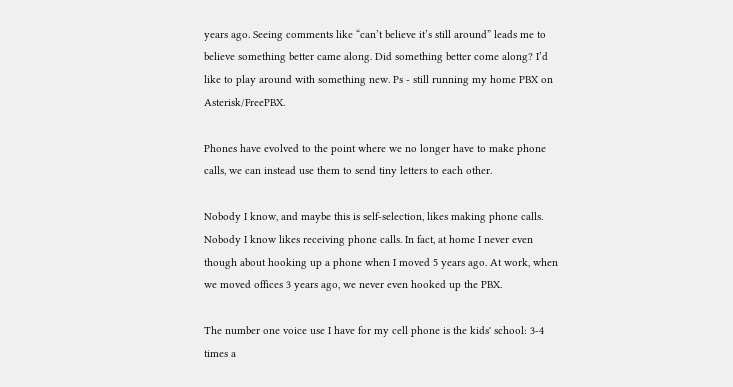years ago. Seeing comments like “can’t believe it’s still around” leads me to believe something better came along. Did something better come along? I’d like to play around with something new. Ps - still running my home PBX on Asterisk/FreePBX.

Phones have evolved to the point where we no longer have to make phone calls, we can instead use them to send tiny letters to each other.

Nobody I know, and maybe this is self-selection, likes making phone calls. Nobody I know likes receiving phone calls. In fact, at home I never even though about hooking up a phone when I moved 5 years ago. At work, when we moved offices 3 years ago, we never even hooked up the PBX.

The number one voice use I have for my cell phone is the kids' school: 3-4 times a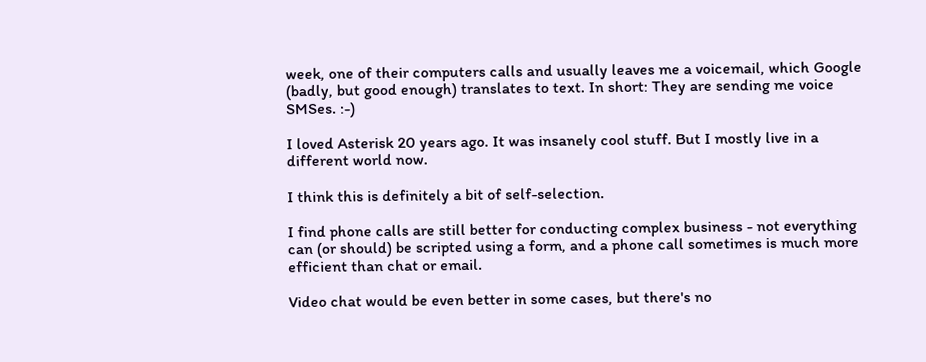week, one of their computers calls and usually leaves me a voicemail, which Google (badly, but good enough) translates to text. In short: They are sending me voice SMSes. :-)

I loved Asterisk 20 years ago. It was insanely cool stuff. But I mostly live in a different world now.

I think this is definitely a bit of self-selection.

I find phone calls are still better for conducting complex business - not everything can (or should) be scripted using a form, and a phone call sometimes is much more efficient than chat or email.

Video chat would be even better in some cases, but there's no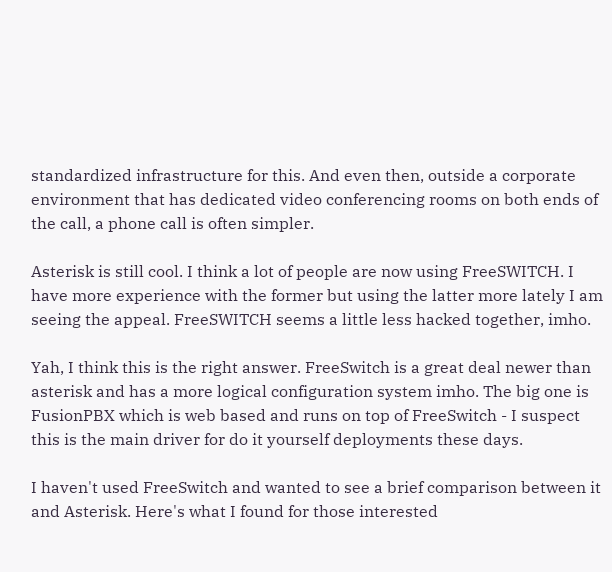standardized infrastructure for this. And even then, outside a corporate environment that has dedicated video conferencing rooms on both ends of the call, a phone call is often simpler.

Asterisk is still cool. I think a lot of people are now using FreeSWITCH. I have more experience with the former but using the latter more lately I am seeing the appeal. FreeSWITCH seems a little less hacked together, imho.

Yah, I think this is the right answer. FreeSwitch is a great deal newer than asterisk and has a more logical configuration system imho. The big one is FusionPBX which is web based and runs on top of FreeSwitch - I suspect this is the main driver for do it yourself deployments these days.

I haven't used FreeSwitch and wanted to see a brief comparison between it and Asterisk. Here's what I found for those interested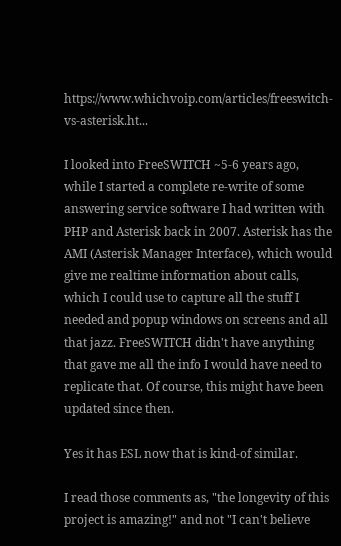https://www.whichvoip.com/articles/freeswitch-vs-asterisk.ht...

I looked into FreeSWITCH ~5-6 years ago, while I started a complete re-write of some answering service software I had written with PHP and Asterisk back in 2007. Asterisk has the AMI (Asterisk Manager Interface), which would give me realtime information about calls, which I could use to capture all the stuff I needed and popup windows on screens and all that jazz. FreeSWITCH didn't have anything that gave me all the info I would have need to replicate that. Of course, this might have been updated since then.

Yes it has ESL now that is kind-of similar.

I read those comments as, "the longevity of this project is amazing!" and not "I can't believe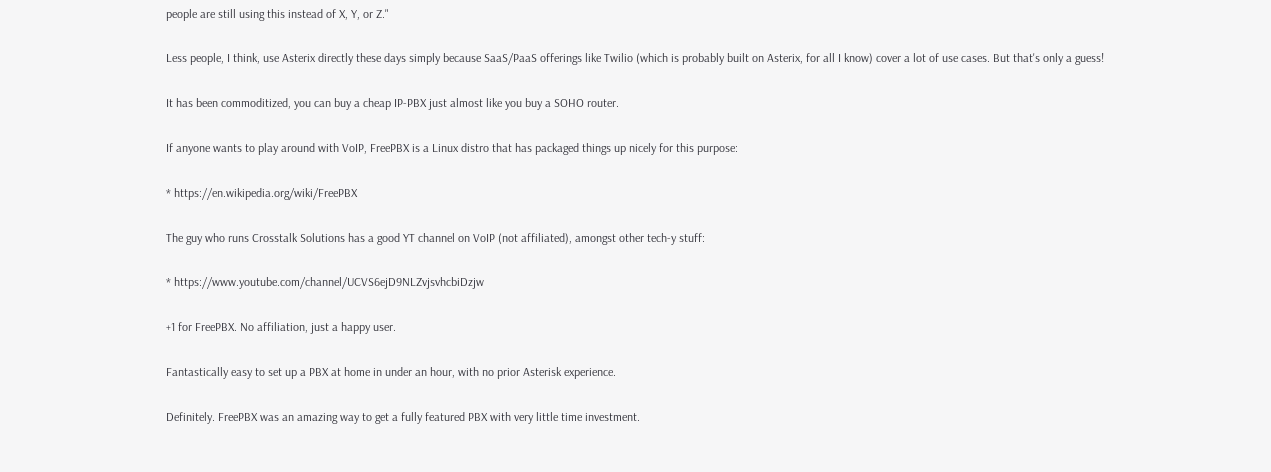people are still using this instead of X, Y, or Z."

Less people, I think, use Asterix directly these days simply because SaaS/PaaS offerings like Twilio (which is probably built on Asterix, for all I know) cover a lot of use cases. But that's only a guess!

It has been commoditized, you can buy a cheap IP-PBX just almost like you buy a SOHO router.

If anyone wants to play around with VoIP, FreePBX is a Linux distro that has packaged things up nicely for this purpose:

* https://en.wikipedia.org/wiki/FreePBX

The guy who runs Crosstalk Solutions has a good YT channel on VoIP (not affiliated), amongst other tech-y stuff:

* https://www.youtube.com/channel/UCVS6ejD9NLZvjsvhcbiDzjw

+1 for FreePBX. No affiliation, just a happy user.

Fantastically easy to set up a PBX at home in under an hour, with no prior Asterisk experience.

Definitely. FreePBX was an amazing way to get a fully featured PBX with very little time investment.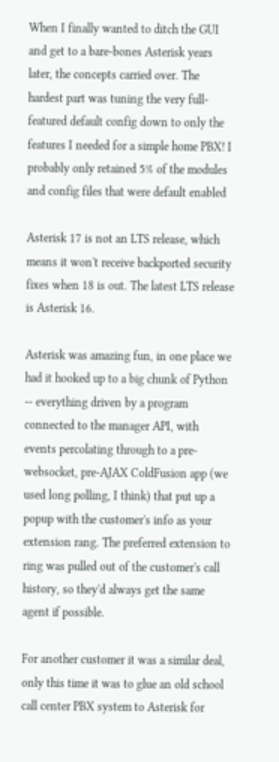When I finally wanted to ditch the GUI and get to a bare-bones Asterisk years later, the concepts carried over. The hardest part was tuning the very full-featured default config down to only the features I needed for a simple home PBX! I probably only retained 5% of the modules and config files that were default enabled

Asterisk 17 is not an LTS release, which means it won't receive backported security fixes when 18 is out. The latest LTS release is Asterisk 16.

Asterisk was amazing fun, in one place we had it hooked up to a big chunk of Python -- everything driven by a program connected to the manager API, with events percolating through to a pre-websocket, pre-AJAX ColdFusion app (we used long polling, I think) that put up a popup with the customer's info as your extension rang. The preferred extension to ring was pulled out of the customer's call history, so they'd always get the same agent if possible.

For another customer it was a similar deal, only this time it was to glue an old school call center PBX system to Asterisk for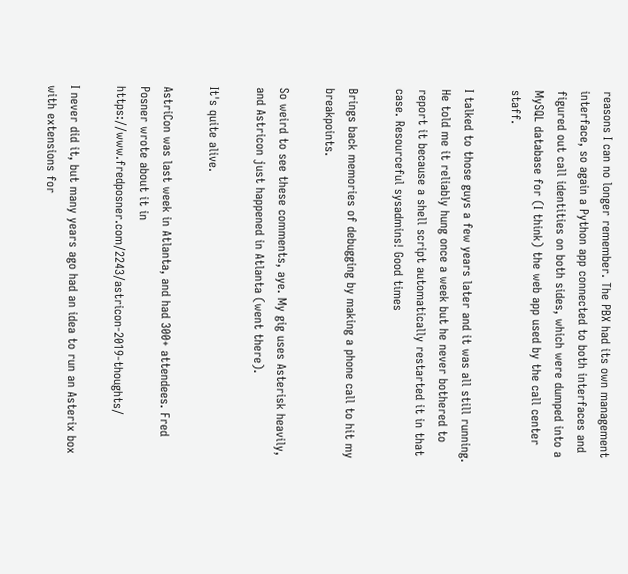reasons I can no longer remember. The PBX had its own management interface, so again a Python app connected to both interfaces and figured out call identities on both sides, which were dumped into a MySQL database for (I think) the web app used by the call center staff.

I talked to those guys a few years later and it was all still running. He told me it reliably hung once a week but he never bothered to report it because a shell script automatically restarted it in that case. Resourceful sysadmins! Good times

Brings back memories of debugging by making a phone call to hit my breakpoints.

So weird to see these comments, aye. My gig uses Asterisk heavily, and Astricon just happened in Atlanta (went there).

It's quite alive.

AstriCon was last week in Atlanta, and had 300+ attendees. Fred Posner wrote about it in https://www.fredposner.com/2243/astricon-2019-thoughts/

I never did it, but many years ago had an idea to run an Asterix box with extensions for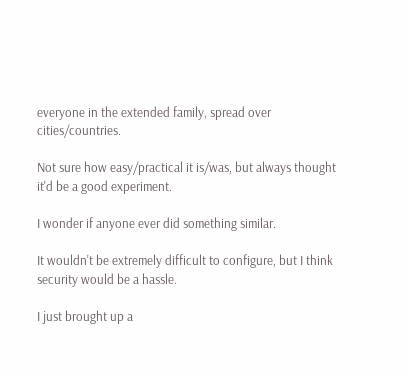everyone in the extended family, spread over cities/countries.

Not sure how easy/practical it is/was, but always thought it'd be a good experiment.

I wonder if anyone ever did something similar.

It wouldn't be extremely difficult to configure, but I think security would be a hassle.

I just brought up a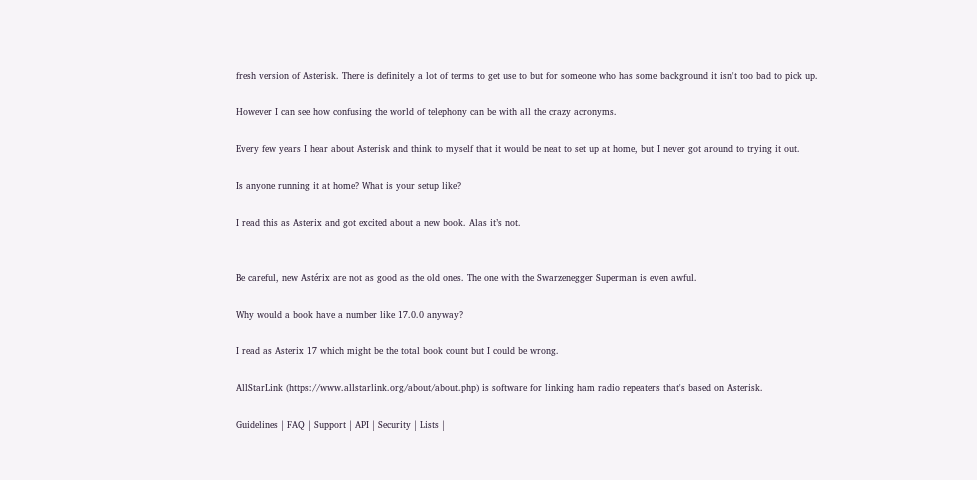fresh version of Asterisk. There is definitely a lot of terms to get use to but for someone who has some background it isn't too bad to pick up.

However I can see how confusing the world of telephony can be with all the crazy acronyms.

Every few years I hear about Asterisk and think to myself that it would be neat to set up at home, but I never got around to trying it out.

Is anyone running it at home? What is your setup like?

I read this as Asterix and got excited about a new book. Alas it’s not.


Be careful, new Astérix are not as good as the old ones. The one with the Swarzenegger Superman is even awful.

Why would a book have a number like 17.0.0 anyway?

I read as Asterix 17 which might be the total book count but I could be wrong.

AllStarLink (https://www.allstarlink.org/about/about.php) is software for linking ham radio repeaters that's based on Asterisk.

Guidelines | FAQ | Support | API | Security | Lists |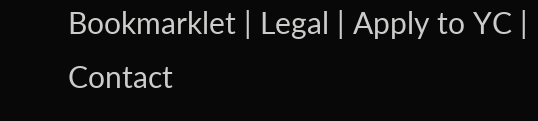Bookmarklet | Legal | Apply to YC | Contact